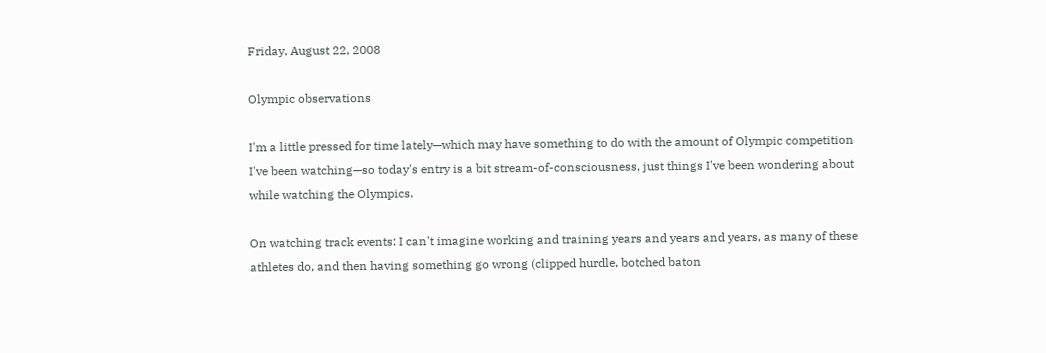Friday, August 22, 2008

Olympic observations

I'm a little pressed for time lately—which may have something to do with the amount of Olympic competition I've been watching—so today's entry is a bit stream-of-consciousness, just things I've been wondering about while watching the Olympics.

On watching track events: I can't imagine working and training years and years and years, as many of these athletes do, and then having something go wrong (clipped hurdle, botched baton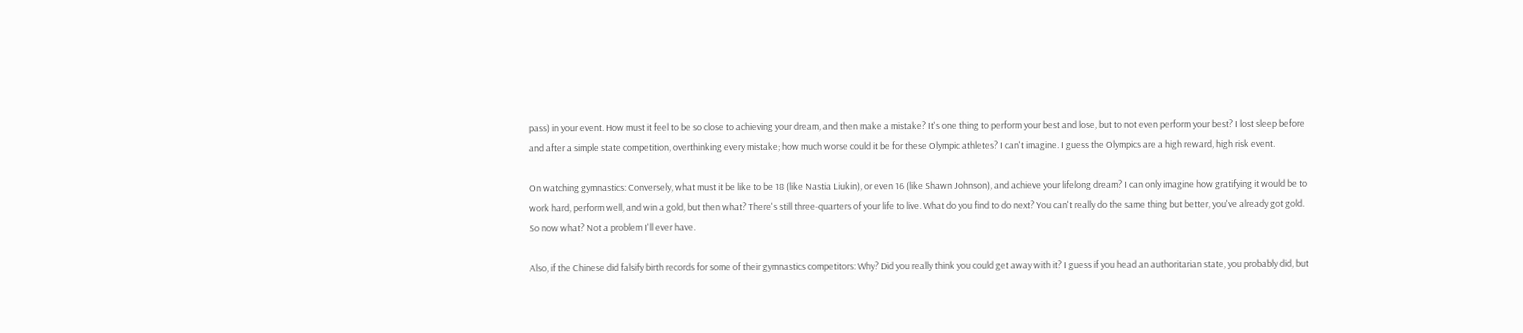pass) in your event. How must it feel to be so close to achieving your dream, and then make a mistake? It's one thing to perform your best and lose, but to not even perform your best? I lost sleep before and after a simple state competition, overthinking every mistake; how much worse could it be for these Olympic athletes? I can't imagine. I guess the Olympics are a high reward, high risk event.

On watching gymnastics: Conversely, what must it be like to be 18 (like Nastia Liukin), or even 16 (like Shawn Johnson), and achieve your lifelong dream? I can only imagine how gratifying it would be to work hard, perform well, and win a gold, but then what? There's still three-quarters of your life to live. What do you find to do next? You can't really do the same thing but better, you've already got gold. So now what? Not a problem I'll ever have.

Also, if the Chinese did falsify birth records for some of their gymnastics competitors: Why? Did you really think you could get away with it? I guess if you head an authoritarian state, you probably did, but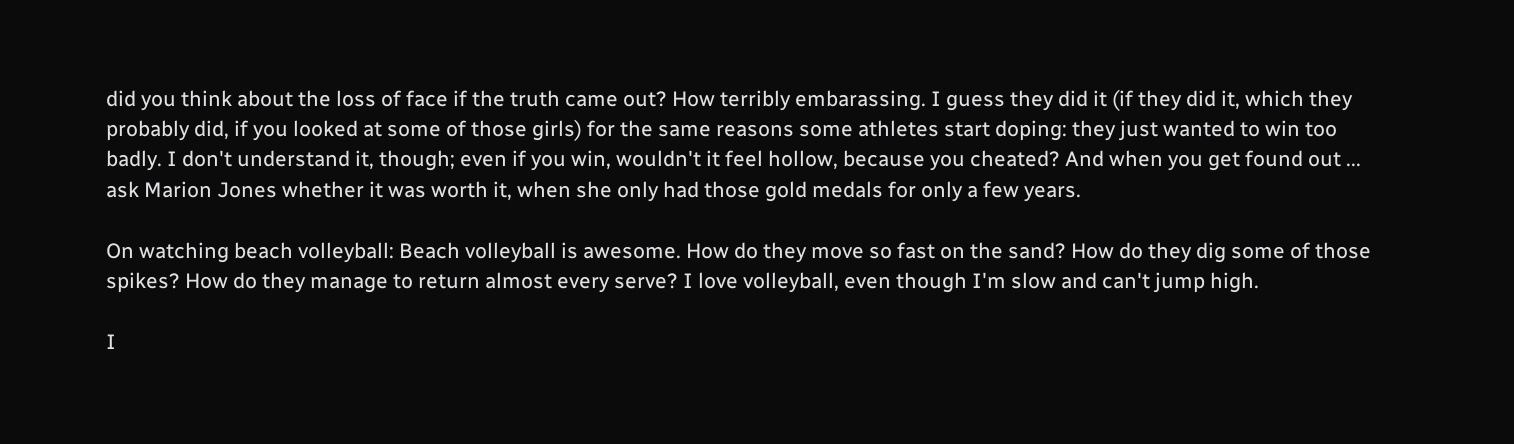did you think about the loss of face if the truth came out? How terribly embarassing. I guess they did it (if they did it, which they probably did, if you looked at some of those girls) for the same reasons some athletes start doping: they just wanted to win too badly. I don't understand it, though; even if you win, wouldn't it feel hollow, because you cheated? And when you get found out ... ask Marion Jones whether it was worth it, when she only had those gold medals for only a few years.

On watching beach volleyball: Beach volleyball is awesome. How do they move so fast on the sand? How do they dig some of those spikes? How do they manage to return almost every serve? I love volleyball, even though I'm slow and can't jump high.

I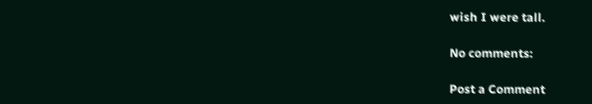wish I were tall.

No comments:

Post a Comment